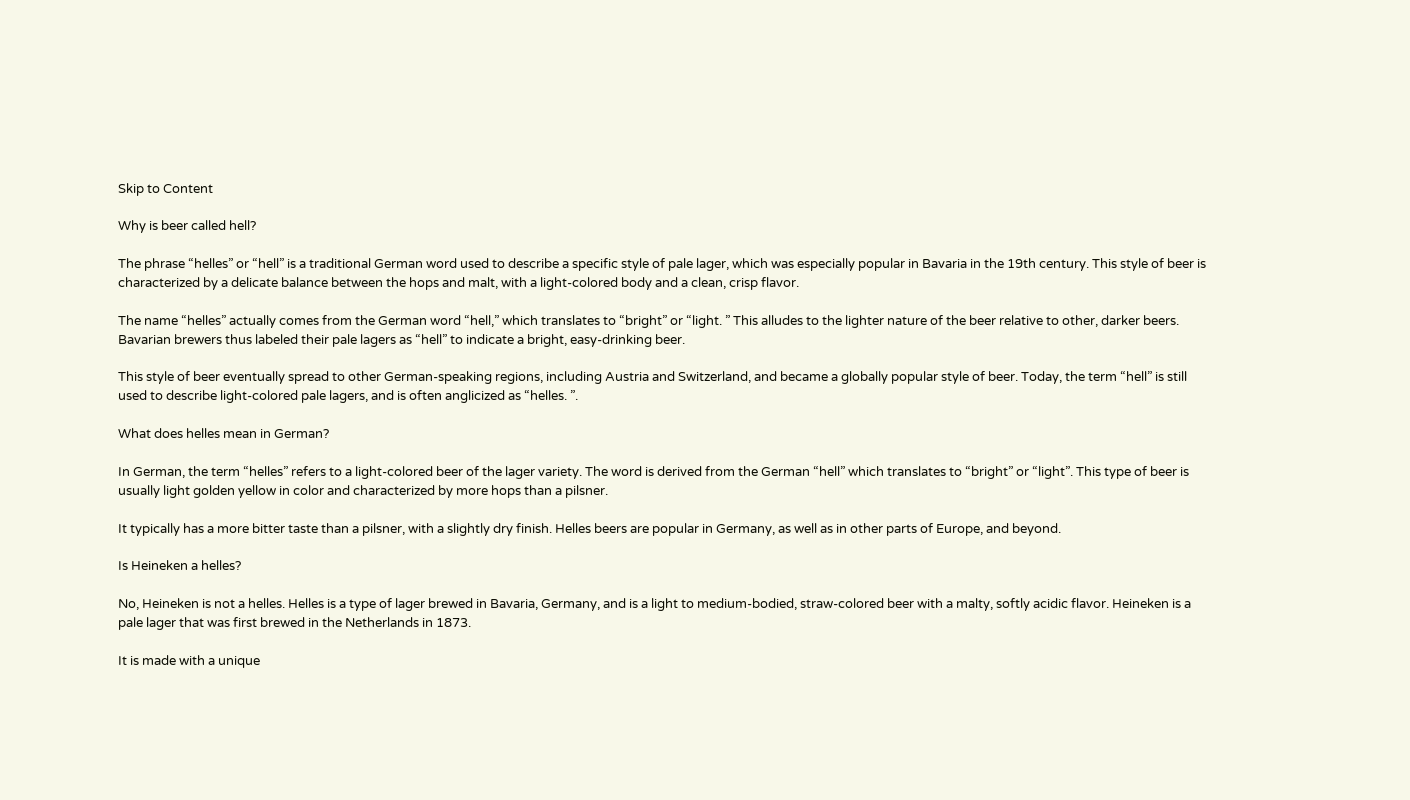Skip to Content

Why is beer called hell?

The phrase “helles” or “hell” is a traditional German word used to describe a specific style of pale lager, which was especially popular in Bavaria in the 19th century. This style of beer is characterized by a delicate balance between the hops and malt, with a light-colored body and a clean, crisp flavor.

The name “helles” actually comes from the German word “hell,” which translates to “bright” or “light. ” This alludes to the lighter nature of the beer relative to other, darker beers. Bavarian brewers thus labeled their pale lagers as “hell” to indicate a bright, easy-drinking beer.

This style of beer eventually spread to other German-speaking regions, including Austria and Switzerland, and became a globally popular style of beer. Today, the term “hell” is still used to describe light-colored pale lagers, and is often anglicized as “helles. ”.

What does helles mean in German?

In German, the term “helles” refers to a light-colored beer of the lager variety. The word is derived from the German “hell” which translates to “bright” or “light”. This type of beer is usually light golden yellow in color and characterized by more hops than a pilsner.

It typically has a more bitter taste than a pilsner, with a slightly dry finish. Helles beers are popular in Germany, as well as in other parts of Europe, and beyond.

Is Heineken a helles?

No, Heineken is not a helles. Helles is a type of lager brewed in Bavaria, Germany, and is a light to medium-bodied, straw-colored beer with a malty, softly acidic flavor. Heineken is a pale lager that was first brewed in the Netherlands in 1873.

It is made with a unique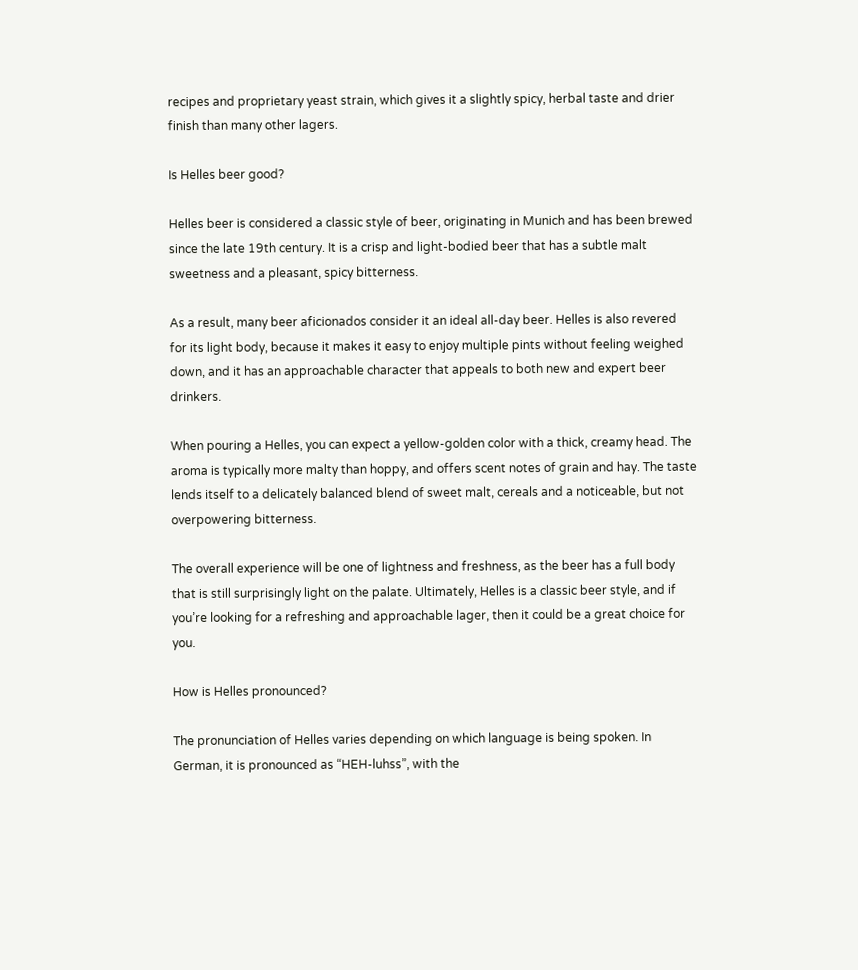recipes and proprietary yeast strain, which gives it a slightly spicy, herbal taste and drier finish than many other lagers.

Is Helles beer good?

Helles beer is considered a classic style of beer, originating in Munich and has been brewed since the late 19th century. It is a crisp and light-bodied beer that has a subtle malt sweetness and a pleasant, spicy bitterness.

As a result, many beer aficionados consider it an ideal all-day beer. Helles is also revered for its light body, because it makes it easy to enjoy multiple pints without feeling weighed down, and it has an approachable character that appeals to both new and expert beer drinkers.

When pouring a Helles, you can expect a yellow-golden color with a thick, creamy head. The aroma is typically more malty than hoppy, and offers scent notes of grain and hay. The taste lends itself to a delicately balanced blend of sweet malt, cereals and a noticeable, but not overpowering bitterness.

The overall experience will be one of lightness and freshness, as the beer has a full body that is still surprisingly light on the palate. Ultimately, Helles is a classic beer style, and if you’re looking for a refreshing and approachable lager, then it could be a great choice for you.

How is Helles pronounced?

The pronunciation of Helles varies depending on which language is being spoken. In German, it is pronounced as “HEH-luhss”, with the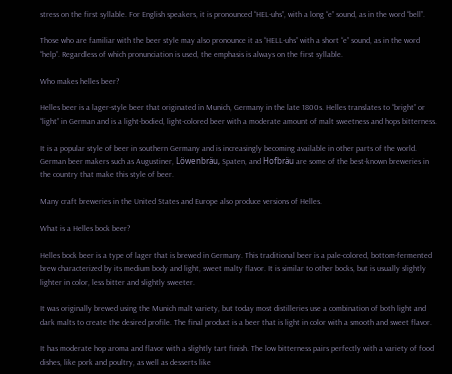stress on the first syllable. For English speakers, it is pronounced “HEL-uhs”, with a long “e” sound, as in the word “bell”.

Those who are familiar with the beer style may also pronounce it as “HELL-uhs” with a short “e” sound, as in the word “help”. Regardless of which pronunciation is used, the emphasis is always on the first syllable.

Who makes helles beer?

Helles beer is a lager-style beer that originated in Munich, Germany in the late 1800s. Helles translates to “bright” or “light” in German and is a light-bodied, light-colored beer with a moderate amount of malt sweetness and hops bitterness.

It is a popular style of beer in southern Germany and is increasingly becoming available in other parts of the world. German beer makers such as Augustiner, Löwenbräu, Spaten, and Hofbräu are some of the best-known breweries in the country that make this style of beer.

Many craft breweries in the United States and Europe also produce versions of Helles.

What is a Helles bock beer?

Helles bock beer is a type of lager that is brewed in Germany. This traditional beer is a pale-colored, bottom-fermented brew characterized by its medium body and light, sweet malty flavor. It is similar to other bocks, but is usually slightly lighter in color, less bitter and slightly sweeter.

It was originally brewed using the Munich malt variety, but today most distilleries use a combination of both light and dark malts to create the desired profile. The final product is a beer that is light in color with a smooth and sweet flavor.

It has moderate hop aroma and flavor with a slightly tart finish. The low bitterness pairs perfectly with a variety of food dishes, like pork and poultry, as well as desserts like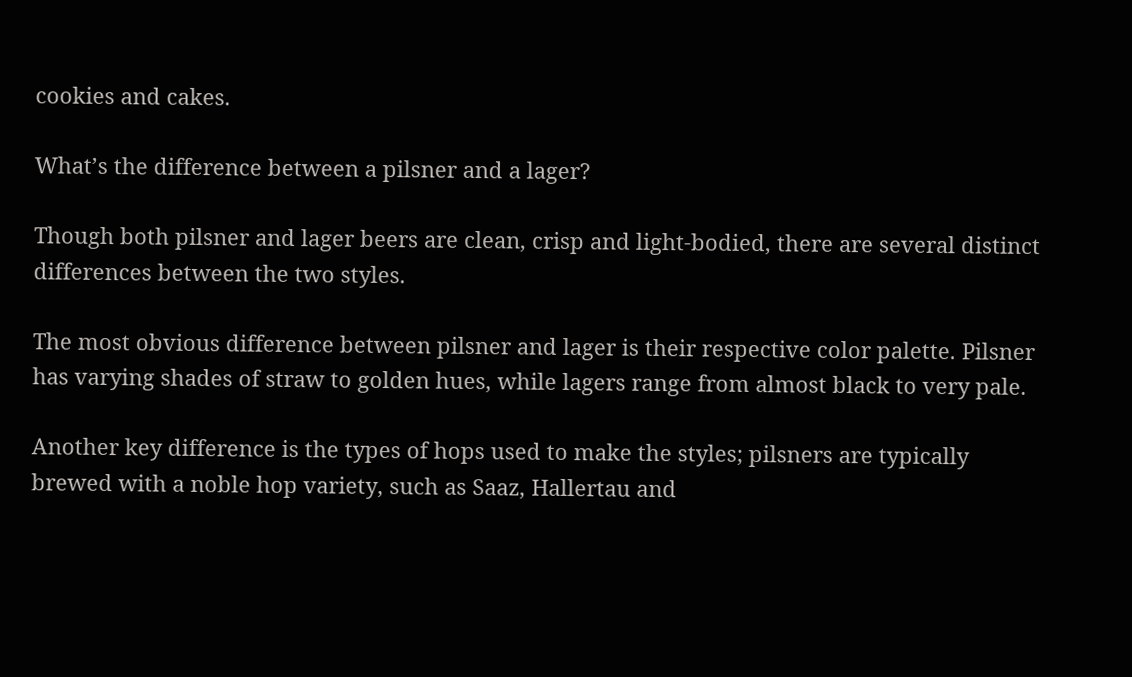cookies and cakes.

What’s the difference between a pilsner and a lager?

Though both pilsner and lager beers are clean, crisp and light-bodied, there are several distinct differences between the two styles.

The most obvious difference between pilsner and lager is their respective color palette. Pilsner has varying shades of straw to golden hues, while lagers range from almost black to very pale.

Another key difference is the types of hops used to make the styles; pilsners are typically brewed with a noble hop variety, such as Saaz, Hallertau and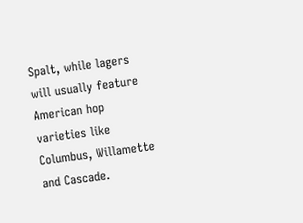Spalt, while lagers will usually feature American hop varieties like Columbus, Willamette and Cascade.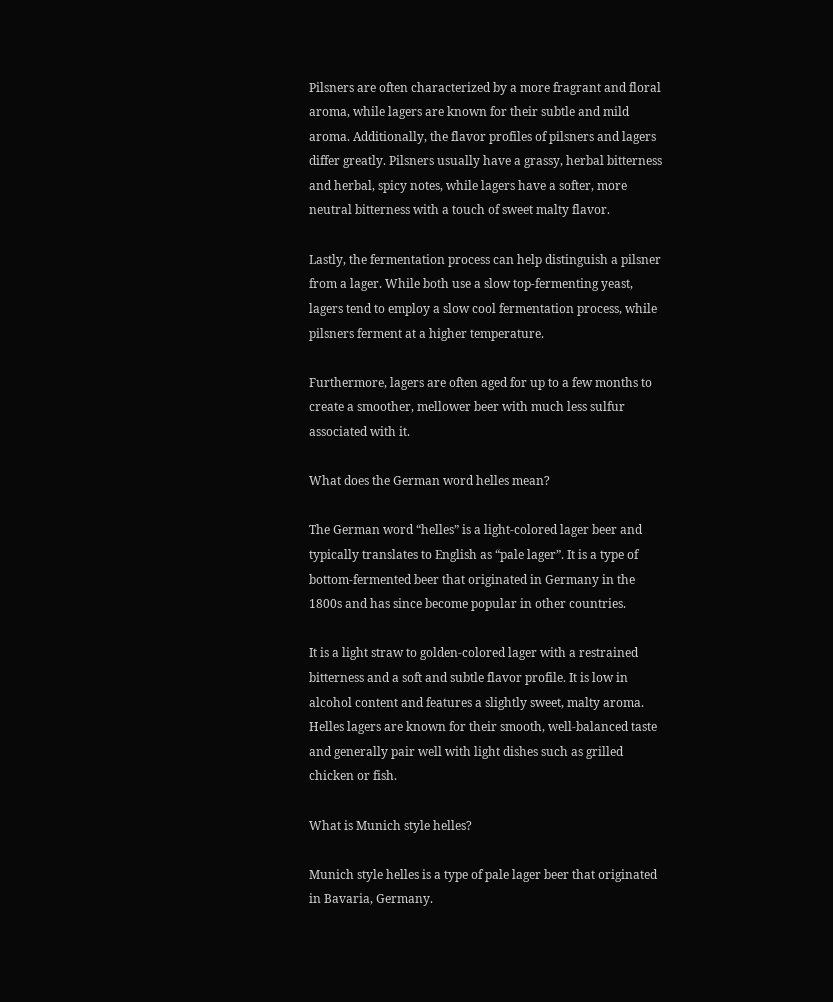Pilsners are often characterized by a more fragrant and floral aroma, while lagers are known for their subtle and mild aroma. Additionally, the flavor profiles of pilsners and lagers differ greatly. Pilsners usually have a grassy, herbal bitterness and herbal, spicy notes, while lagers have a softer, more neutral bitterness with a touch of sweet malty flavor.

Lastly, the fermentation process can help distinguish a pilsner from a lager. While both use a slow top-fermenting yeast, lagers tend to employ a slow cool fermentation process, while pilsners ferment at a higher temperature.

Furthermore, lagers are often aged for up to a few months to create a smoother, mellower beer with much less sulfur associated with it.

What does the German word helles mean?

The German word “helles” is a light-colored lager beer and typically translates to English as “pale lager”. It is a type of bottom-fermented beer that originated in Germany in the 1800s and has since become popular in other countries.

It is a light straw to golden-colored lager with a restrained bitterness and a soft and subtle flavor profile. It is low in alcohol content and features a slightly sweet, malty aroma. Helles lagers are known for their smooth, well-balanced taste and generally pair well with light dishes such as grilled chicken or fish.

What is Munich style helles?

Munich style helles is a type of pale lager beer that originated in Bavaria, Germany.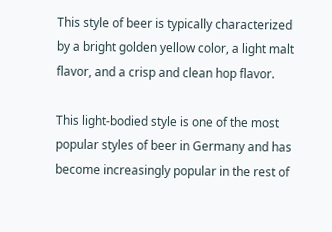This style of beer is typically characterized by a bright golden yellow color, a light malt flavor, and a crisp and clean hop flavor.

This light-bodied style is one of the most popular styles of beer in Germany and has become increasingly popular in the rest of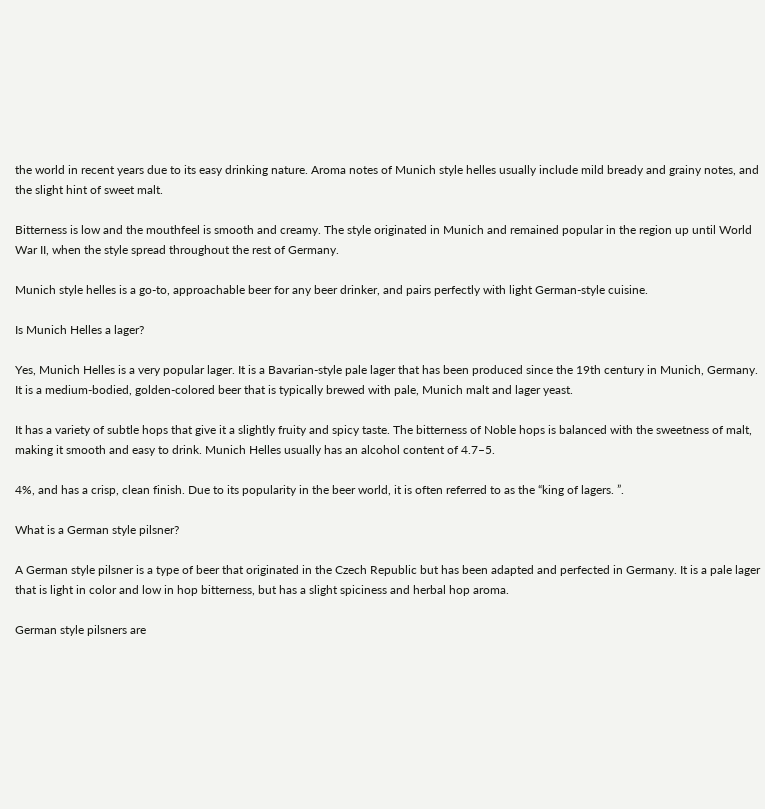the world in recent years due to its easy drinking nature. Aroma notes of Munich style helles usually include mild bready and grainy notes, and the slight hint of sweet malt.

Bitterness is low and the mouthfeel is smooth and creamy. The style originated in Munich and remained popular in the region up until World War II, when the style spread throughout the rest of Germany.

Munich style helles is a go-to, approachable beer for any beer drinker, and pairs perfectly with light German-style cuisine.

Is Munich Helles a lager?

Yes, Munich Helles is a very popular lager. It is a Bavarian-style pale lager that has been produced since the 19th century in Munich, Germany. It is a medium-bodied, golden-colored beer that is typically brewed with pale, Munich malt and lager yeast.

It has a variety of subtle hops that give it a slightly fruity and spicy taste. The bitterness of Noble hops is balanced with the sweetness of malt, making it smooth and easy to drink. Munich Helles usually has an alcohol content of 4.7–5.

4%, and has a crisp, clean finish. Due to its popularity in the beer world, it is often referred to as the “king of lagers. ”.

What is a German style pilsner?

A German style pilsner is a type of beer that originated in the Czech Republic but has been adapted and perfected in Germany. It is a pale lager that is light in color and low in hop bitterness, but has a slight spiciness and herbal hop aroma.

German style pilsners are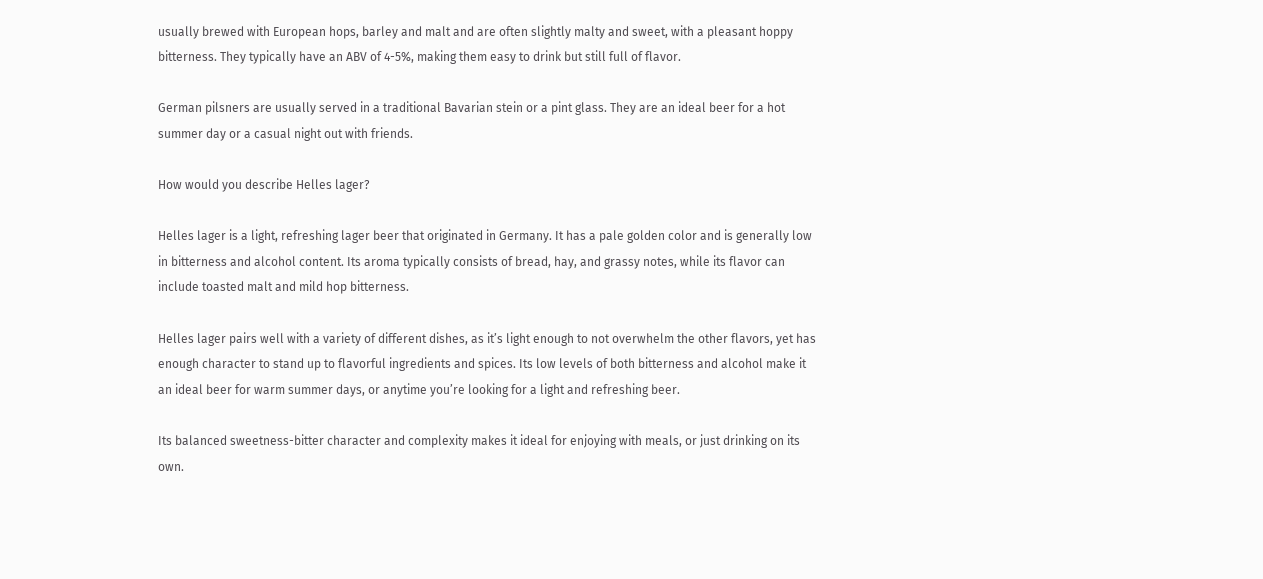usually brewed with European hops, barley and malt and are often slightly malty and sweet, with a pleasant hoppy bitterness. They typically have an ABV of 4-5%, making them easy to drink but still full of flavor.

German pilsners are usually served in a traditional Bavarian stein or a pint glass. They are an ideal beer for a hot summer day or a casual night out with friends.

How would you describe Helles lager?

Helles lager is a light, refreshing lager beer that originated in Germany. It has a pale golden color and is generally low in bitterness and alcohol content. Its aroma typically consists of bread, hay, and grassy notes, while its flavor can include toasted malt and mild hop bitterness.

Helles lager pairs well with a variety of different dishes, as it’s light enough to not overwhelm the other flavors, yet has enough character to stand up to flavorful ingredients and spices. Its low levels of both bitterness and alcohol make it an ideal beer for warm summer days, or anytime you’re looking for a light and refreshing beer.

Its balanced sweetness-bitter character and complexity makes it ideal for enjoying with meals, or just drinking on its own.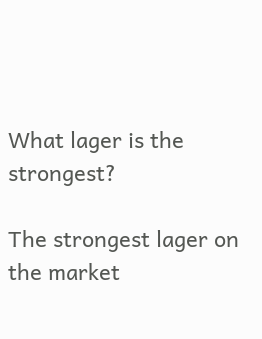What lager is the strongest?

The strongest lager on the market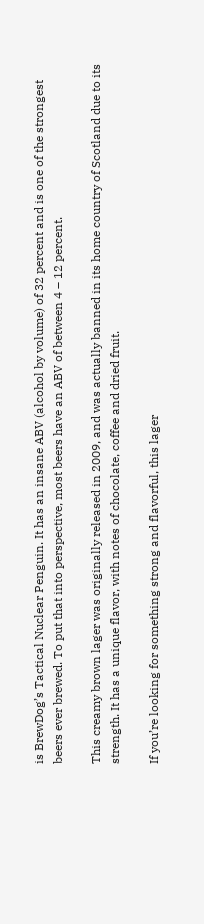is BrewDog’s Tactical Nuclear Penguin. It has an insane ABV (alcohol by volume) of 32 percent and is one of the strongest beers ever brewed. To put that into perspective, most beers have an ABV of between 4 – 12 percent.

This creamy brown lager was originally released in 2009, and was actually banned in its home country of Scotland due to its strength. It has a unique flavor, with notes of chocolate, coffee and dried fruit.

If you’re looking for something strong and flavorful, this lager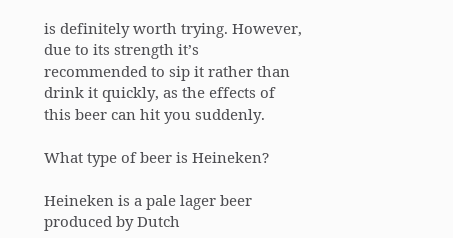is definitely worth trying. However, due to its strength it’s recommended to sip it rather than drink it quickly, as the effects of this beer can hit you suddenly.

What type of beer is Heineken?

Heineken is a pale lager beer produced by Dutch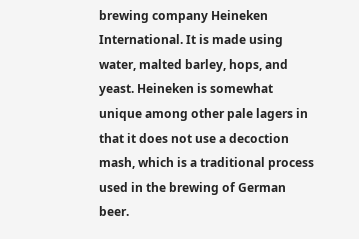brewing company Heineken International. It is made using water, malted barley, hops, and yeast. Heineken is somewhat unique among other pale lagers in that it does not use a decoction mash, which is a traditional process used in the brewing of German beer.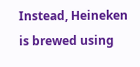Instead, Heineken is brewed using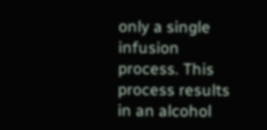only a single infusion process. This process results in an alcohol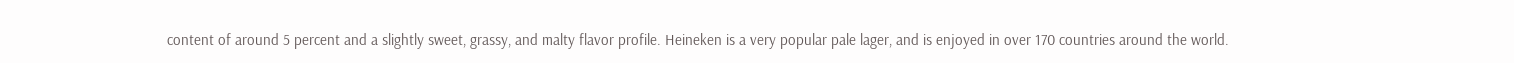content of around 5 percent and a slightly sweet, grassy, and malty flavor profile. Heineken is a very popular pale lager, and is enjoyed in over 170 countries around the world.